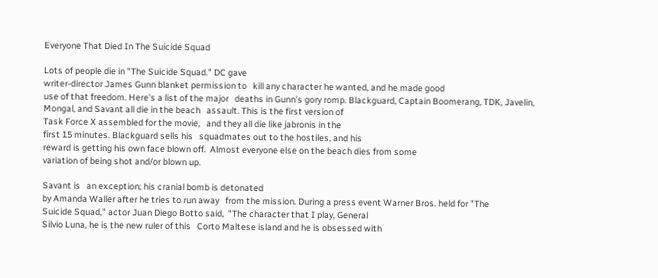Everyone That Died In The Suicide Squad

Lots of people die in "The Suicide Squad." DC gave
writer-director James Gunn blanket permission to   kill any character he wanted, and he made good
use of that freedom. Here's a list of the major   deaths in Gunn's gory romp. Blackguard, Captain Boomerang, TDK, Javelin,
Mongal, and Savant all die in the beach   assault. This is the first version of
Task Force X assembled for the movie,   and they all die like jabronis in the
first 15 minutes. Blackguard sells his   squadmates out to the hostiles, and his
reward is getting his own face blown off.  Almost everyone else on the beach dies from some
variation of being shot and/or blown up.

Savant is   an exception; his cranial bomb is detonated
by Amanda Waller after he tries to run away   from the mission. During a press event Warner Bros. held for "The
Suicide Squad," actor Juan Diego Botto said,  "The character that I play, General
Silvio Luna, he is the new ruler of this   Corto Maltese island and he is obsessed with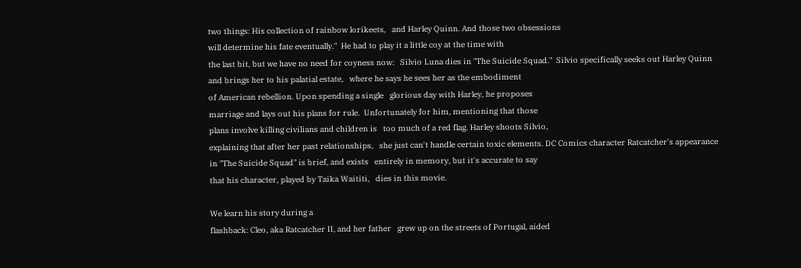two things: His collection of rainbow lorikeets,   and Harley Quinn. And those two obsessions
will determine his fate eventually."  He had to play it a little coy at the time with
the last bit, but we have no need for coyness now:   Silvio Luna dies in "The Suicide Squad."  Silvio specifically seeks out Harley Quinn
and brings her to his palatial estate,   where he says he sees her as the embodiment
of American rebellion. Upon spending a single   glorious day with Harley, he proposes
marriage and lays out his plans for rule.  Unfortunately for him, mentioning that those
plans involve killing civilians and children is   too much of a red flag. Harley shoots Silvio,
explaining that after her past relationships,   she just can't handle certain toxic elements. DC Comics character Ratcatcher's appearance
in "The Suicide Squad" is brief, and exists   entirely in memory, but it's accurate to say
that his character, played by Taika Waititi,   dies in this movie.

We learn his story during a
flashback: Cleo, aka Ratcatcher II, and her father   grew up on the streets of Portugal, aided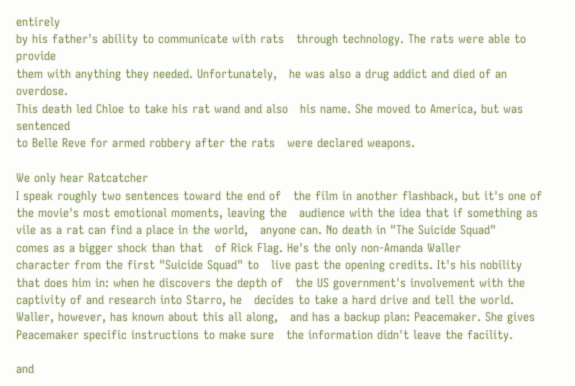entirely
by his father's ability to communicate with rats   through technology. The rats were able to provide
them with anything they needed. Unfortunately,   he was also a drug addict and died of an overdose.
This death led Chloe to take his rat wand and also   his name. She moved to America, but was sentenced
to Belle Reve for armed robbery after the rats   were declared weapons.

We only hear Ratcatcher
I speak roughly two sentences toward the end of   the film in another flashback, but it's one of
the movie's most emotional moments, leaving the   audience with the idea that if something as
vile as a rat can find a place in the world,   anyone can. No death in "The Suicide Squad"
comes as a bigger shock than that   of Rick Flag. He's the only non-Amanda Waller
character from the first "Suicide Squad" to   live past the opening credits. It's his nobility
that does him in: when he discovers the depth of   the US government's involvement with the
captivity of and research into Starro, he   decides to take a hard drive and tell the world.
Waller, however, has known about this all along,   and has a backup plan: Peacemaker. She gives
Peacemaker specific instructions to make sure   the information didn't leave the facility.

and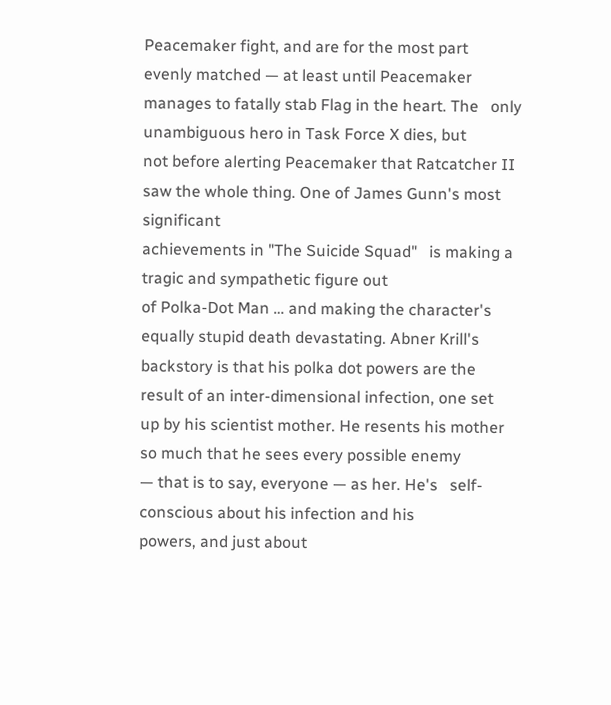Peacemaker fight, and are for the most part   evenly matched — at least until Peacemaker
manages to fatally stab Flag in the heart. The   only unambiguous hero in Task Force X dies, but
not before alerting Peacemaker that Ratcatcher II   saw the whole thing. One of James Gunn's most significant
achievements in "The Suicide Squad"   is making a tragic and sympathetic figure out
of Polka-Dot Man … and making the character's   equally stupid death devastating. Abner Krill's
backstory is that his polka dot powers are the   result of an inter-dimensional infection, one set
up by his scientist mother. He resents his mother   so much that he sees every possible enemy
— that is to say, everyone — as her. He's   self-conscious about his infection and his
powers, and just about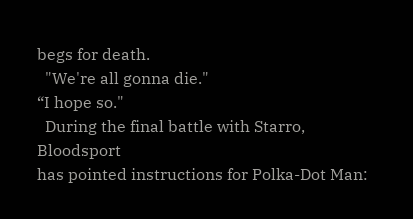begs for death.
  "We're all gonna die."
“I hope so."
  During the final battle with Starro, Bloodsport
has pointed instructions for Polka-Dot Man: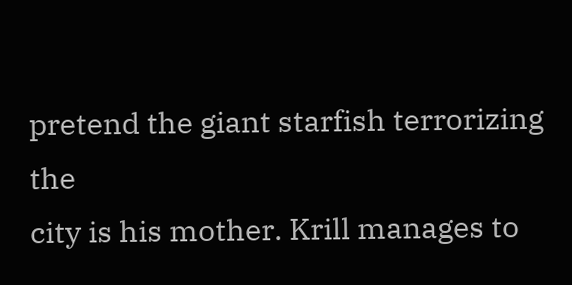pretend the giant starfish terrorizing the
city is his mother. Krill manages to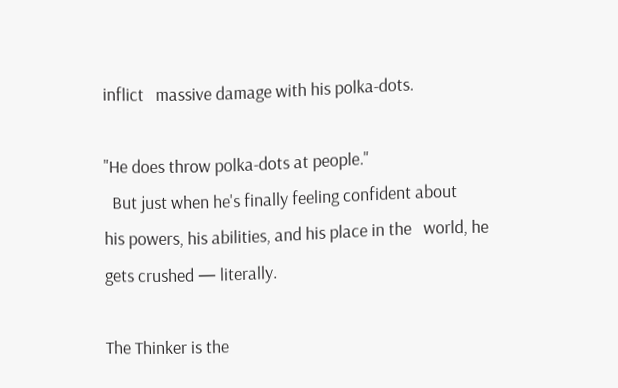inflict   massive damage with his polka-dots.

"He does throw polka-dots at people."
  But just when he's finally feeling confident about
his powers, his abilities, and his place in the   world, he gets crushed — literally.

The Thinker is the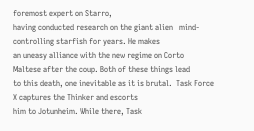foremost expert on Starro,
having conducted research on the giant alien   mind-controlling starfish for years. He makes
an uneasy alliance with the new regime on Corto   Maltese after the coup. Both of these things lead
to this death, one inevitable as it is brutal.  Task Force X captures the Thinker and escorts
him to Jotunheim. While there, Task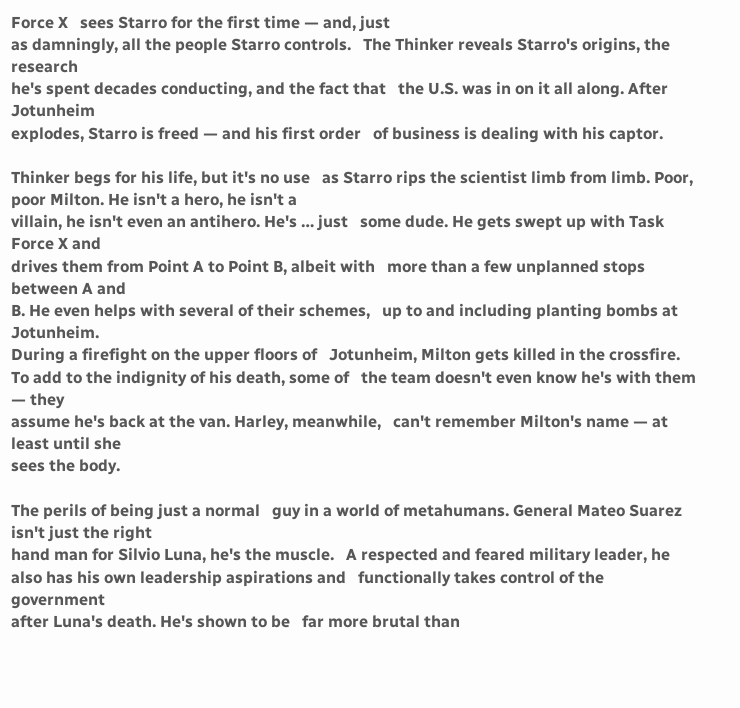Force X   sees Starro for the first time — and, just
as damningly, all the people Starro controls.   The Thinker reveals Starro's origins, the research
he's spent decades conducting, and the fact that   the U.S. was in on it all along. After Jotunheim
explodes, Starro is freed — and his first order   of business is dealing with his captor.

Thinker begs for his life, but it's no use   as Starro rips the scientist limb from limb. Poor, poor Milton. He isn't a hero, he isn't a
villain, he isn't even an antihero. He's … just   some dude. He gets swept up with Task Force X and
drives them from Point A to Point B, albeit with   more than a few unplanned stops between A and
B. He even helps with several of their schemes,   up to and including planting bombs at Jotunheim.
During a firefight on the upper floors of   Jotunheim, Milton gets killed in the crossfire.
To add to the indignity of his death, some of   the team doesn't even know he's with them — they
assume he's back at the van. Harley, meanwhile,   can't remember Milton's name — at least until she
sees the body.

The perils of being just a normal   guy in a world of metahumans. General Mateo Suarez isn't just the right
hand man for Silvio Luna, he's the muscle.   A respected and feared military leader, he
also has his own leadership aspirations and   functionally takes control of the government
after Luna's death. He's shown to be   far more brutal than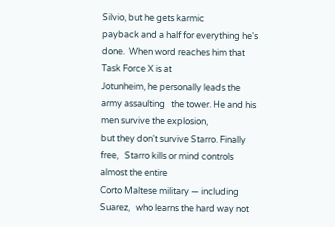Silvio, but he gets karmic
payback and a half for everything he's done.  When word reaches him that Task Force X is at
Jotunheim, he personally leads the army assaulting   the tower. He and his men survive the explosion,
but they don't survive Starro. Finally free,   Starro kills or mind controls almost the entire
Corto Maltese military — including Suarez,   who learns the hard way not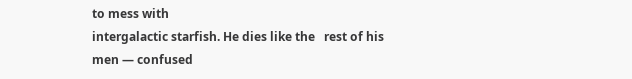to mess with
intergalactic starfish. He dies like the   rest of his men — confused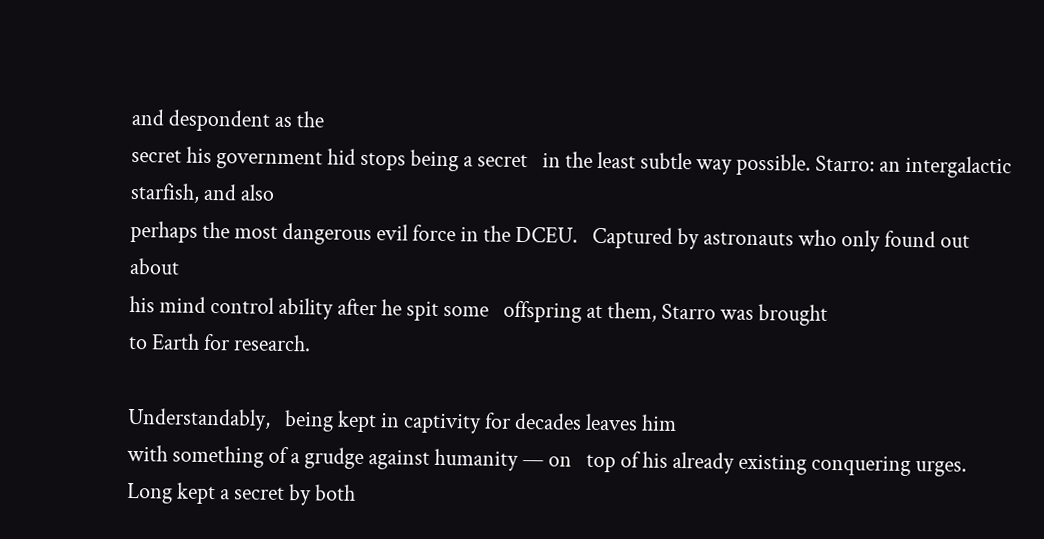and despondent as the
secret his government hid stops being a secret   in the least subtle way possible. Starro: an intergalactic starfish, and also
perhaps the most dangerous evil force in the DCEU.   Captured by astronauts who only found out about
his mind control ability after he spit some   offspring at them, Starro was brought
to Earth for research.

Understandably,   being kept in captivity for decades leaves him
with something of a grudge against humanity — on   top of his already existing conquering urges.
Long kept a secret by both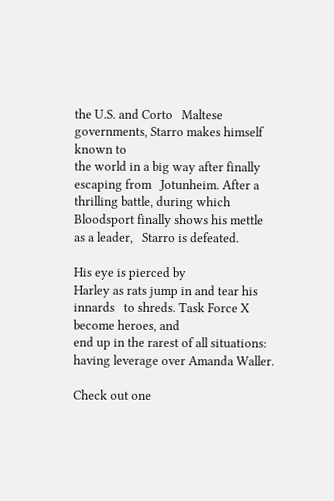the U.S. and Corto   Maltese governments, Starro makes himself known to
the world in a big way after finally escaping from   Jotunheim. After a thrilling battle, during which
Bloodsport finally shows his mettle as a leader,   Starro is defeated.

His eye is pierced by
Harley as rats jump in and tear his innards   to shreds. Task Force X become heroes, and
end up in the rarest of all situations:   having leverage over Amanda Waller.

Check out one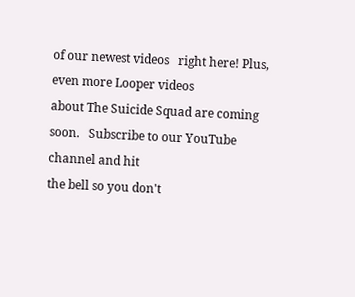of our newest videos   right here! Plus, even more Looper videos
about The Suicide Squad are coming soon.   Subscribe to our YouTube channel and hit
the bell so you don't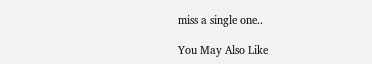miss a single one..

You May Also Like